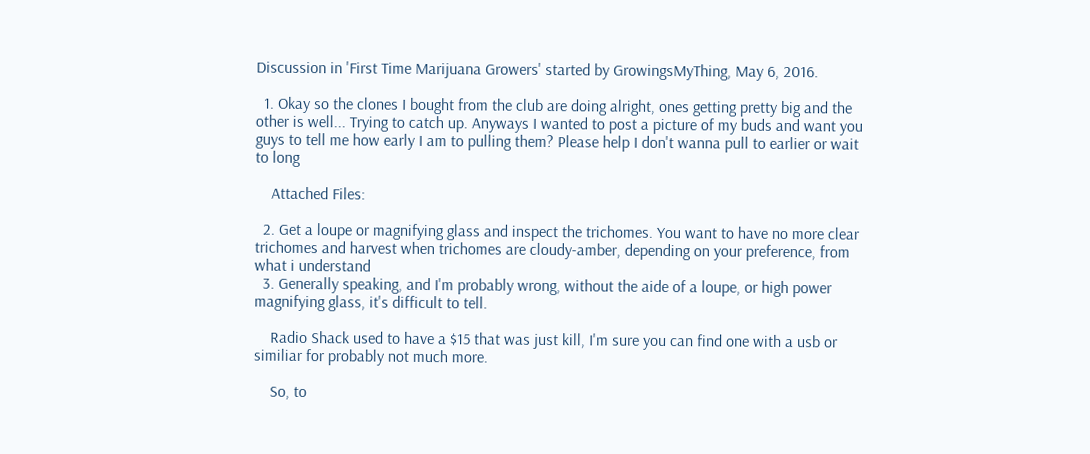Discussion in 'First Time Marijuana Growers' started by GrowingsMyThing, May 6, 2016.

  1. Okay so the clones I bought from the club are doing alright, ones getting pretty big and the other is well... Trying to catch up. Anyways I wanted to post a picture of my buds and want you guys to tell me how early I am to pulling them? Please help I don't wanna pull to earlier or wait to long

    Attached Files:

  2. Get a loupe or magnifying glass and inspect the trichomes. You want to have no more clear trichomes and harvest when trichomes are cloudy-amber, depending on your preference, from what i understand
  3. Generally speaking, and I'm probably wrong, without the aide of a loupe, or high power magnifying glass, it's difficult to tell.

    Radio Shack used to have a $15 that was just kill, I'm sure you can find one with a usb or similiar for probably not much more.

    So, to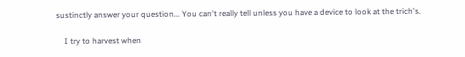sustinctly answer your question... You can't really tell unless you have a device to look at the trich's.

    I try to harvest when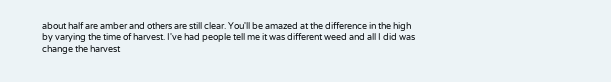about half are amber and others are still clear. You'll be amazed at the difference in the high by varying the time of harvest. I've had people tell me it was different weed and all I did was change the harvest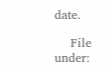date.

    File under: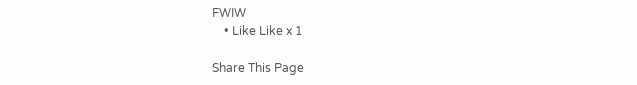FWIW
    • Like Like x 1

Share This Page